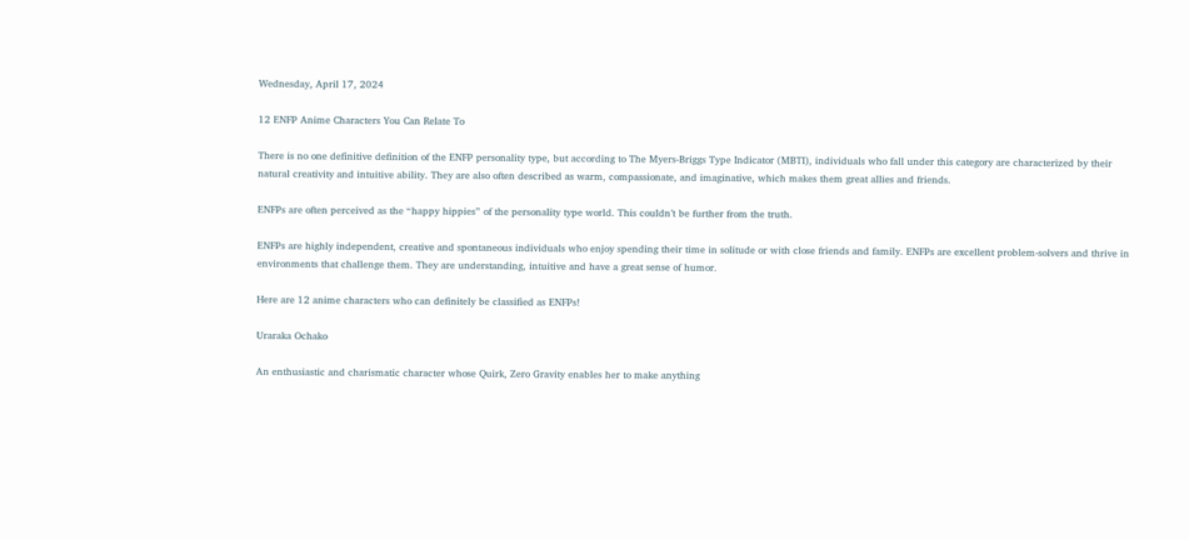Wednesday, April 17, 2024

12 ENFP Anime Characters You Can Relate To

There is no one definitive definition of the ENFP personality type, but according to The Myers-Briggs Type Indicator (MBTI), individuals who fall under this category are characterized by their natural creativity and intuitive ability. They are also often described as warm, compassionate, and imaginative, which makes them great allies and friends.

ENFPs are often perceived as the “happy hippies” of the personality type world. This couldn’t be further from the truth.

ENFPs are highly independent, creative and spontaneous individuals who enjoy spending their time in solitude or with close friends and family. ENFPs are excellent problem-solvers and thrive in environments that challenge them. They are understanding, intuitive and have a great sense of humor.

Here are 12 anime characters who can definitely be classified as ENFPs!

Uraraka Ochako

An enthusiastic and charismatic character whose Quirk, Zero Gravity enables her to make anything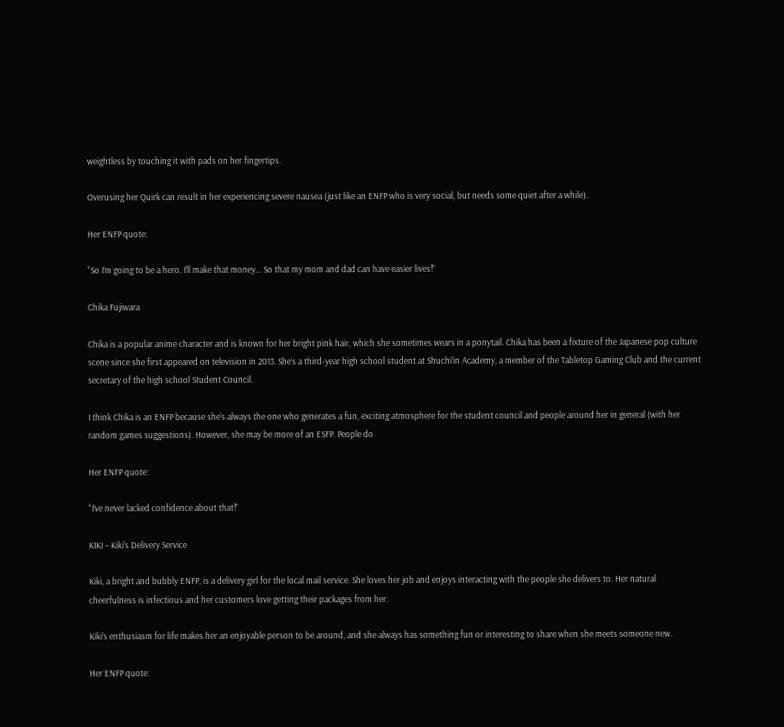weightless by touching it with pads on her fingertips.

Overusing her Quirk can result in her experiencing severe nausea (just like an ENFP who is very social, but needs some quiet after a while).

Her ENFP quote:

“So I’m going to be a hero. I’ll make that money… So that my mom and dad can have easier lives!”

Chika Fujiwara

Chika is a popular anime character and is known for her bright pink hair, which she sometimes wears in a ponytail. Chika has been a fixture of the Japanese pop culture scene since she first appeared on television in 2013. She’s a third-year high school student at Shuchi’in Academy, a member of the Tabletop Gaming Club and the current secretary of the high school Student Council.

I think Chika is an ENFP because she’s always the one who generates a fun, exciting atmosphere for the student council and people around her in general (with her random games suggestions). However, she may be more of an ESFP. People do

Her ENFP quote:

“I’ve never lacked confidence about that!”

KIKI – Kiki’s Delivery Service

Kiki, a bright and bubbly ENFP, is a delivery girl for the local mail service. She loves her job and enjoys interacting with the people she delivers to. Her natural cheerfulness is infectious and her customers love getting their packages from her.

Kiki’s enthusiasm for life makes her an enjoyable person to be around, and she always has something fun or interesting to share when she meets someone new.

Her ENFP quote: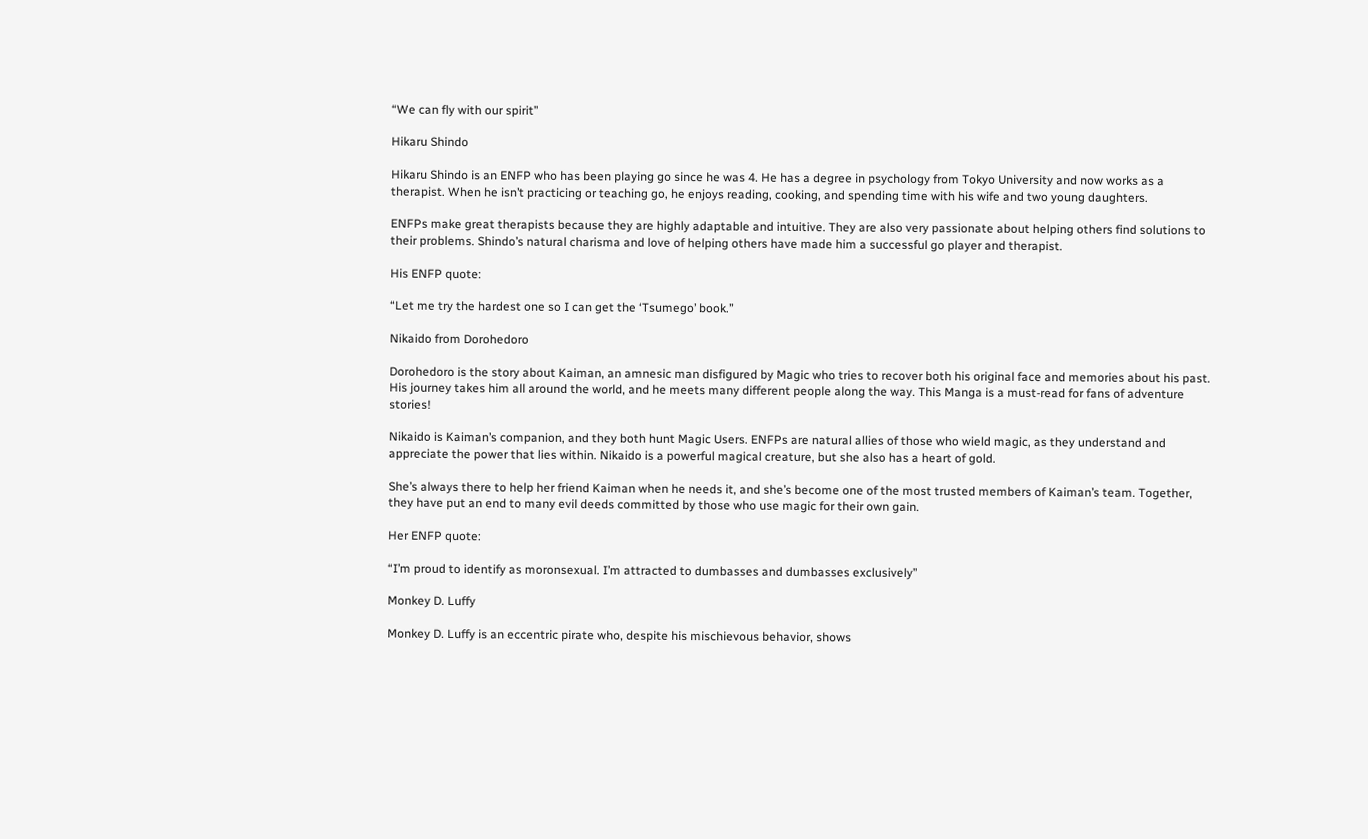“We can fly with our spirit”

Hikaru Shindo

Hikaru Shindo is an ENFP who has been playing go since he was 4. He has a degree in psychology from Tokyo University and now works as a therapist. When he isn’t practicing or teaching go, he enjoys reading, cooking, and spending time with his wife and two young daughters.

ENFPs make great therapists because they are highly adaptable and intuitive. They are also very passionate about helping others find solutions to their problems. Shindo’s natural charisma and love of helping others have made him a successful go player and therapist.

His ENFP quote:

“Let me try the hardest one so I can get the ‘Tsumego’ book.”

Nikaido from Dorohedoro

Dorohedoro is the story about Kaiman, an amnesic man disfigured by Magic who tries to recover both his original face and memories about his past. His journey takes him all around the world, and he meets many different people along the way. This Manga is a must-read for fans of adventure stories!

Nikaido is Kaiman’s companion, and they both hunt Magic Users. ENFPs are natural allies of those who wield magic, as they understand and appreciate the power that lies within. Nikaido is a powerful magical creature, but she also has a heart of gold.

She’s always there to help her friend Kaiman when he needs it, and she’s become one of the most trusted members of Kaiman’s team. Together, they have put an end to many evil deeds committed by those who use magic for their own gain.

Her ENFP quote:

“I’m proud to identify as moronsexual. I’m attracted to dumbasses and dumbasses exclusively”

Monkey D. Luffy

Monkey D. Luffy is an eccentric pirate who, despite his mischievous behavior, shows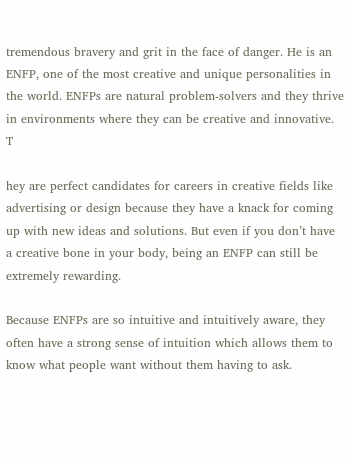tremendous bravery and grit in the face of danger. He is an ENFP, one of the most creative and unique personalities in the world. ENFPs are natural problem-solvers and they thrive in environments where they can be creative and innovative. T

hey are perfect candidates for careers in creative fields like advertising or design because they have a knack for coming up with new ideas and solutions. But even if you don’t have a creative bone in your body, being an ENFP can still be extremely rewarding.

Because ENFPs are so intuitive and intuitively aware, they often have a strong sense of intuition which allows them to know what people want without them having to ask.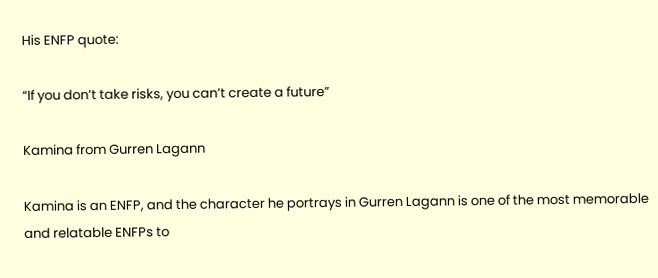His ENFP quote:

“If you don’t take risks, you can’t create a future”

Kamina from Gurren Lagann

Kamina is an ENFP, and the character he portrays in Gurren Lagann is one of the most memorable and relatable ENFPs to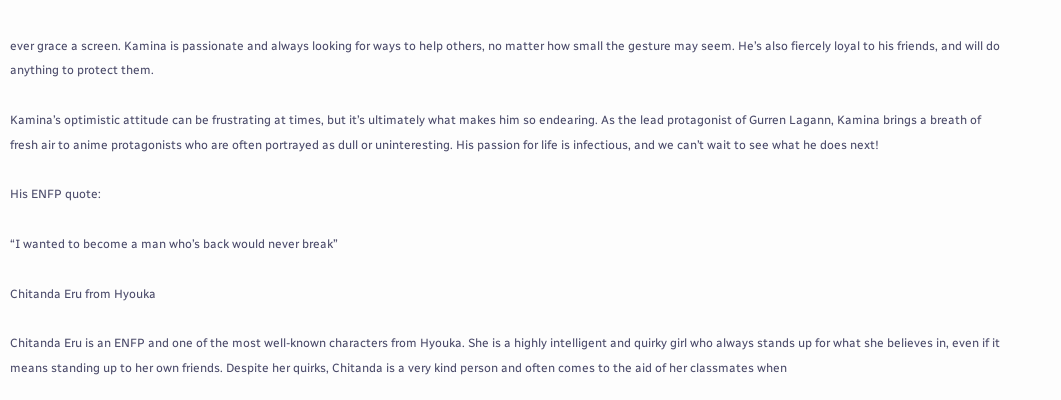ever grace a screen. Kamina is passionate and always looking for ways to help others, no matter how small the gesture may seem. He’s also fiercely loyal to his friends, and will do anything to protect them.

Kamina’s optimistic attitude can be frustrating at times, but it’s ultimately what makes him so endearing. As the lead protagonist of Gurren Lagann, Kamina brings a breath of fresh air to anime protagonists who are often portrayed as dull or uninteresting. His passion for life is infectious, and we can’t wait to see what he does next!

His ENFP quote:

“I wanted to become a man who’s back would never break”

Chitanda Eru from Hyouka

Chitanda Eru is an ENFP and one of the most well-known characters from Hyouka. She is a highly intelligent and quirky girl who always stands up for what she believes in, even if it means standing up to her own friends. Despite her quirks, Chitanda is a very kind person and often comes to the aid of her classmates when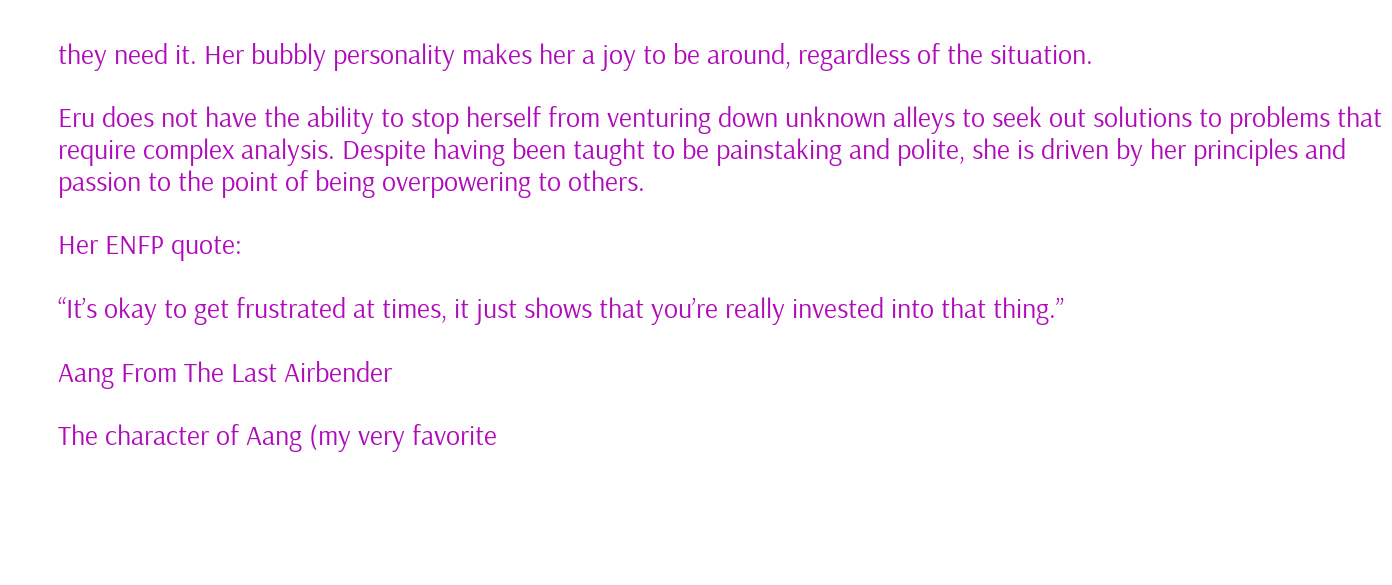they need it. Her bubbly personality makes her a joy to be around, regardless of the situation.

Eru does not have the ability to stop herself from venturing down unknown alleys to seek out solutions to problems that require complex analysis. Despite having been taught to be painstaking and polite, she is driven by her principles and passion to the point of being overpowering to others.

Her ENFP quote:

“It’s okay to get frustrated at times, it just shows that you’re really invested into that thing.”

Aang From The Last Airbender

The character of Aang (my very favorite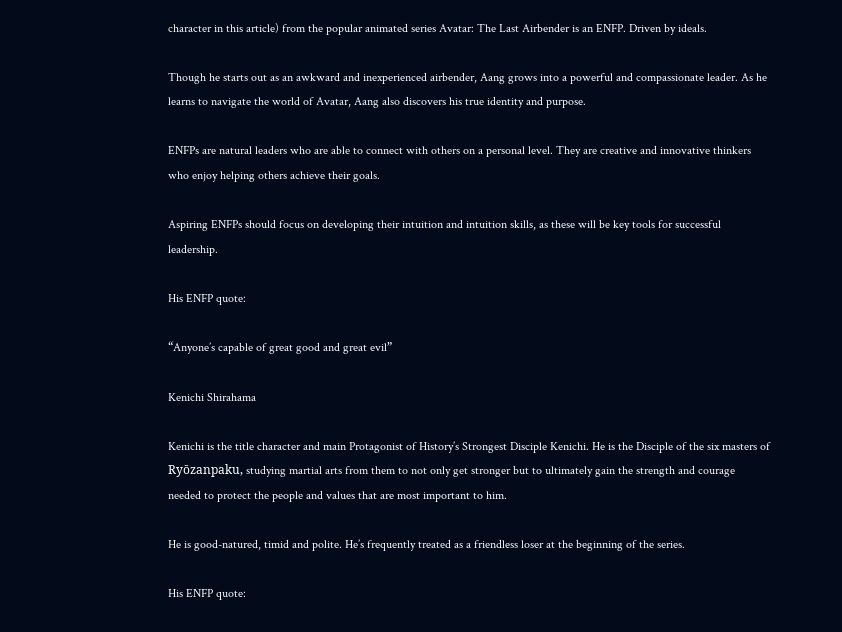character in this article) from the popular animated series Avatar: The Last Airbender is an ENFP. Driven by ideals.

Though he starts out as an awkward and inexperienced airbender, Aang grows into a powerful and compassionate leader. As he learns to navigate the world of Avatar, Aang also discovers his true identity and purpose.

ENFPs are natural leaders who are able to connect with others on a personal level. They are creative and innovative thinkers who enjoy helping others achieve their goals.

Aspiring ENFPs should focus on developing their intuition and intuition skills, as these will be key tools for successful leadership.

His ENFP quote:

“Anyone’s capable of great good and great evil”

Kenichi Shirahama

Kenichi is the title character and main Protagonist of History’s Strongest Disciple Kenichi. He is the Disciple of the six masters of Ryōzanpaku, studying martial arts from them to not only get stronger but to ultimately gain the strength and courage needed to protect the people and values that are most important to him.

He is good-natured, timid and polite. He’s frequently treated as a friendless loser at the beginning of the series.

His ENFP quote: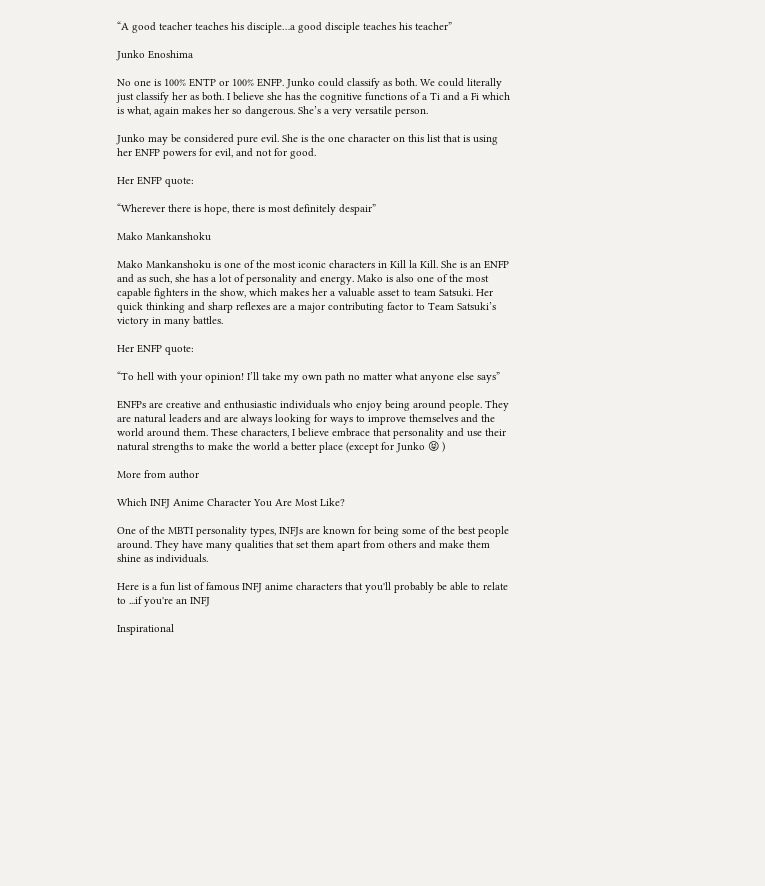“A good teacher teaches his disciple…a good disciple teaches his teacher”

Junko Enoshima

No one is 100% ENTP or 100% ENFP. Junko could classify as both. We could literally just classify her as both. I believe she has the cognitive functions of a Ti and a Fi which is what, again makes her so dangerous. She’s a very versatile person.

Junko may be considered pure evil. She is the one character on this list that is using her ENFP powers for evil, and not for good.

Her ENFP quote:

“Wherever there is hope, there is most definitely despair”

Mako Mankanshoku

Mako Mankanshoku is one of the most iconic characters in Kill la Kill. She is an ENFP and as such, she has a lot of personality and energy. Mako is also one of the most capable fighters in the show, which makes her a valuable asset to team Satsuki. Her quick thinking and sharp reflexes are a major contributing factor to Team Satsuki’s victory in many battles.

Her ENFP quote:

“To hell with your opinion! I’ll take my own path no matter what anyone else says”

ENFPs are creative and enthusiastic individuals who enjoy being around people. They are natural leaders and are always looking for ways to improve themselves and the world around them. These characters, I believe embrace that personality and use their natural strengths to make the world a better place (except for Junko 😝 )

More from author

Which INFJ Anime Character You Are Most Like?

One of the MBTI personality types, INFJs are known for being some of the best people around. They have many qualities that set them apart from others and make them shine as individuals.

Here is a fun list of famous INFJ anime characters that you'll probably be able to relate to ...if you're an INFJ

Inspirational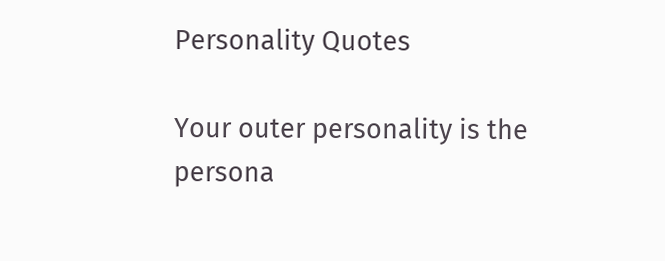Personality Quotes

Your outer personality is the persona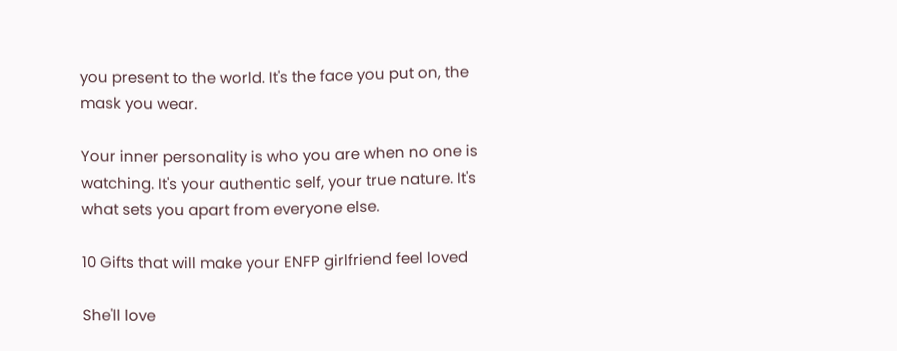you present to the world. It's the face you put on, the mask you wear.

Your inner personality is who you are when no one is watching. It's your authentic self, your true nature. It's what sets you apart from everyone else.

10 Gifts that will make your ENFP girlfriend feel loved

She'll love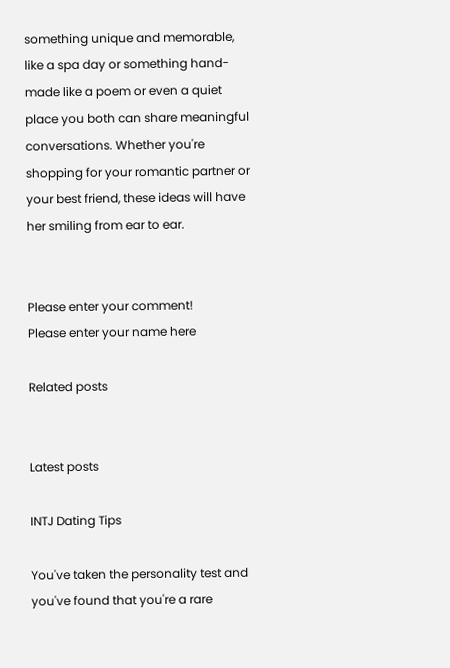something unique and memorable, like a spa day or something hand-made like a poem or even a quiet place you both can share meaningful conversations. Whether you're shopping for your romantic partner or your best friend, these ideas will have her smiling from ear to ear.


Please enter your comment!
Please enter your name here

Related posts


Latest posts

INTJ Dating Tips

You've taken the personality test and you've found that you're a rare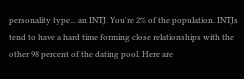personality type... an INTJ. You're 2% of the population. INTJs tend to have a hard time forming close relationships with the other 98 percent of the dating pool. Here are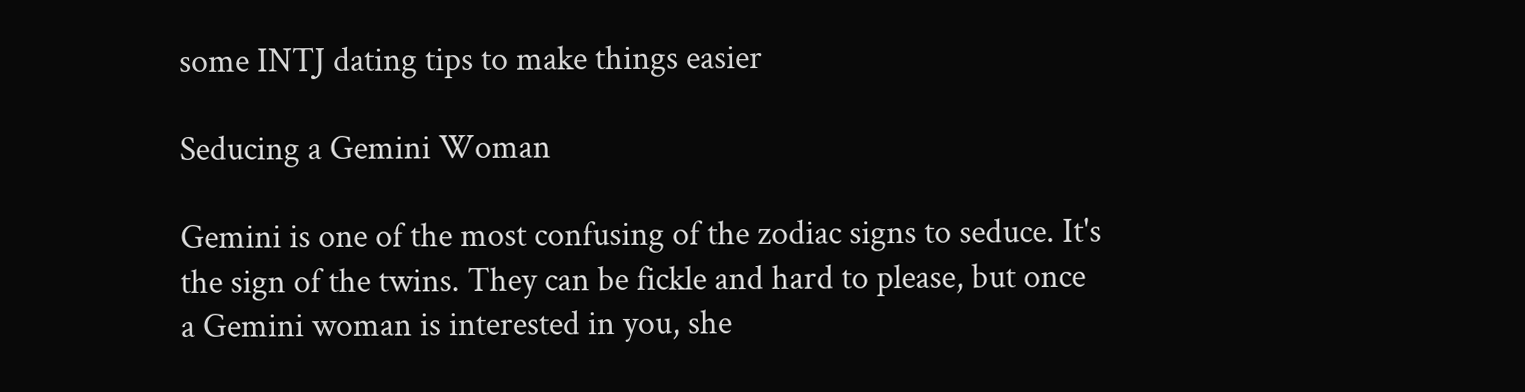some INTJ dating tips to make things easier

Seducing a Gemini Woman

Gemini is one of the most confusing of the zodiac signs to seduce. It's the sign of the twins. They can be fickle and hard to please, but once a Gemini woman is interested in you, she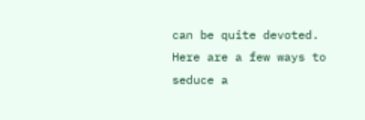can be quite devoted. Here are a few ways to seduce a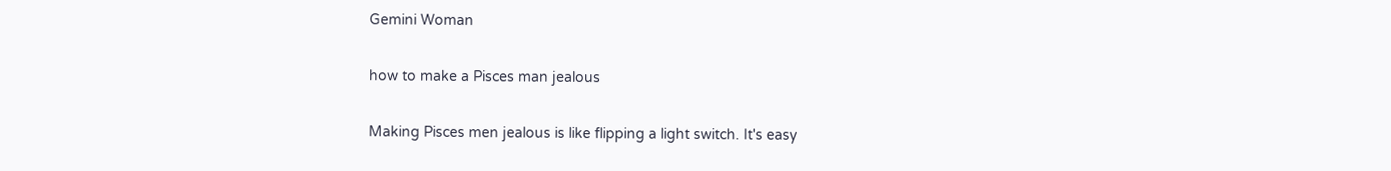Gemini Woman

how to make a Pisces man jealous

Making Pisces men jealous is like flipping a light switch. It's easy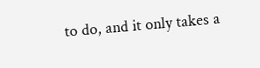to do, and it only takes a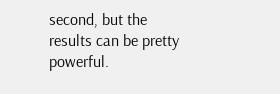second, but the results can be pretty powerful.